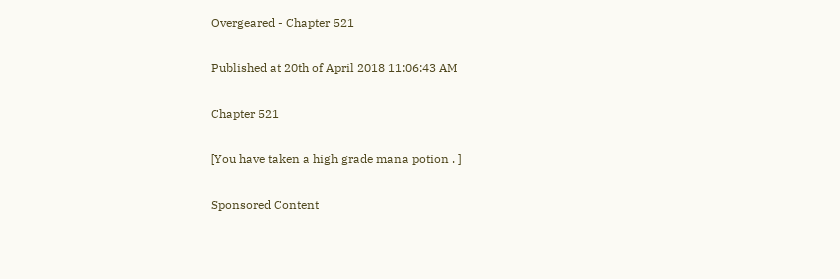Overgeared - Chapter 521

Published at 20th of April 2018 11:06:43 AM

Chapter 521

[You have taken a high grade mana potion . ]

Sponsored Content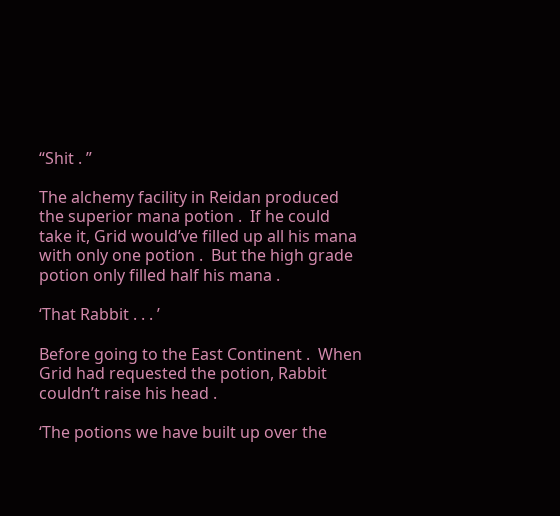“Shit . ”

The alchemy facility in Reidan produced the superior mana potion .  If he could take it, Grid would’ve filled up all his mana with only one potion .  But the high grade potion only filled half his mana .

‘That Rabbit . . . ’

Before going to the East Continent .  When Grid had requested the potion, Rabbit couldn’t raise his head .

‘The potions we have built up over the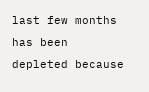last few months has been depleted because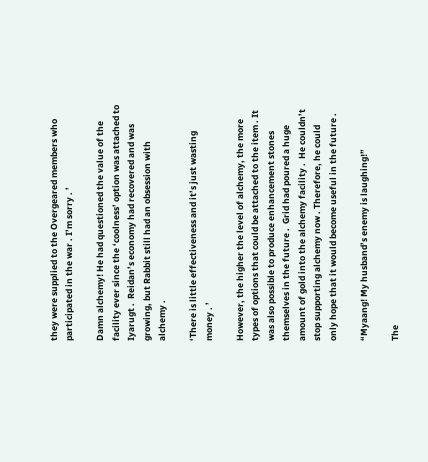they were supplied to the Overgeared members who participated in the war . I’m sorry . ’

Damn alchemy! He had questioned the value of the facility ever since the ‘coolness’ option was attached to Iyarugt .  Reidan’s economy had recovered and was growing, but Rabbit still had an obsession with alchemy .

‘There is little effectiveness and it’s just wasting money . ’

However, the higher the level of alchemy, the more types of options that could be attached to the item . It was also possible to produce enhancement stones themselves in the future .  Grid had poured a huge amount of gold into the alchemy facility .  He couldn’t stop supporting alchemy now . Therefore, he could only hope that it would become useful in the future .

“Myaang! My husband’s enemy is laughing!”

The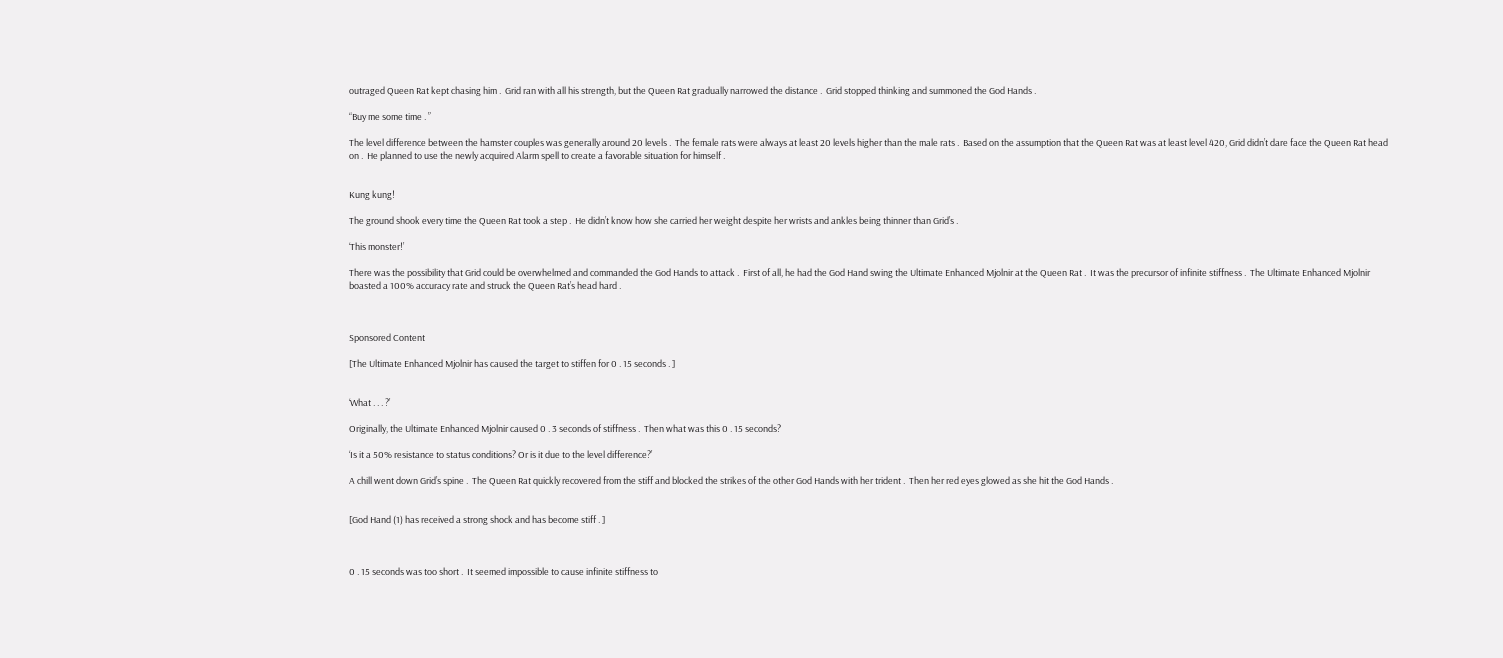outraged Queen Rat kept chasing him .  Grid ran with all his strength, but the Queen Rat gradually narrowed the distance .  Grid stopped thinking and summoned the God Hands .

“Buy me some time . ”

The level difference between the hamster couples was generally around 20 levels .  The female rats were always at least 20 levels higher than the male rats .  Based on the assumption that the Queen Rat was at least level 420, Grid didn’t dare face the Queen Rat head on .  He planned to use the newly acquired Alarm spell to create a favorable situation for himself .


Kung kung!

The ground shook every time the Queen Rat took a step .  He didn’t know how she carried her weight despite her wrists and ankles being thinner than Grid’s .

‘This monster!’

There was the possibility that Grid could be overwhelmed and commanded the God Hands to attack .  First of all, he had the God Hand swing the Ultimate Enhanced Mjolnir at the Queen Rat .  It was the precursor of infinite stiffness .  The Ultimate Enhanced Mjolnir boasted a 100% accuracy rate and struck the Queen Rat’s head hard .



Sponsored Content

[The Ultimate Enhanced Mjolnir has caused the target to stiffen for 0 . 15 seconds . ]


‘What . . . ?’

Originally, the Ultimate Enhanced Mjolnir caused 0 . 3 seconds of stiffness .  Then what was this 0 . 15 seconds?

‘Is it a 50% resistance to status conditions? Or is it due to the level difference?’

A chill went down Grid’s spine .  The Queen Rat quickly recovered from the stiff and blocked the strikes of the other God Hands with her trident .  Then her red eyes glowed as she hit the God Hands .


[God Hand (1) has received a strong shock and has become stiff . ]



0 . 15 seconds was too short .  It seemed impossible to cause infinite stiffness to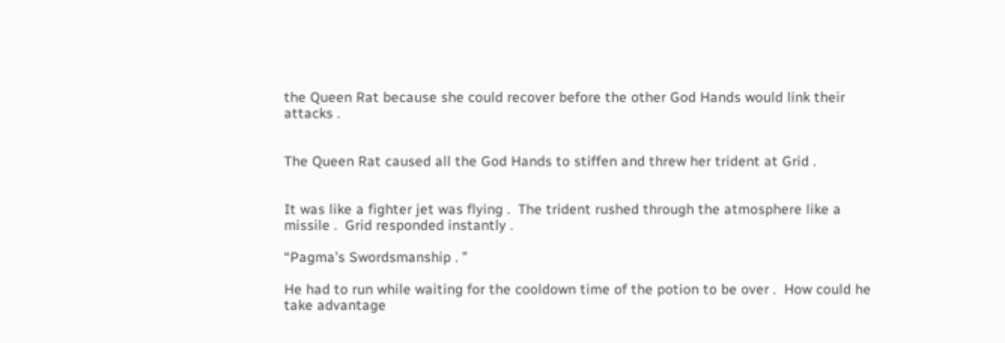the Queen Rat because she could recover before the other God Hands would link their attacks .


The Queen Rat caused all the God Hands to stiffen and threw her trident at Grid .


It was like a fighter jet was flying .  The trident rushed through the atmosphere like a missile .  Grid responded instantly .

“Pagma’s Swordsmanship . ”

He had to run while waiting for the cooldown time of the potion to be over .  How could he take advantage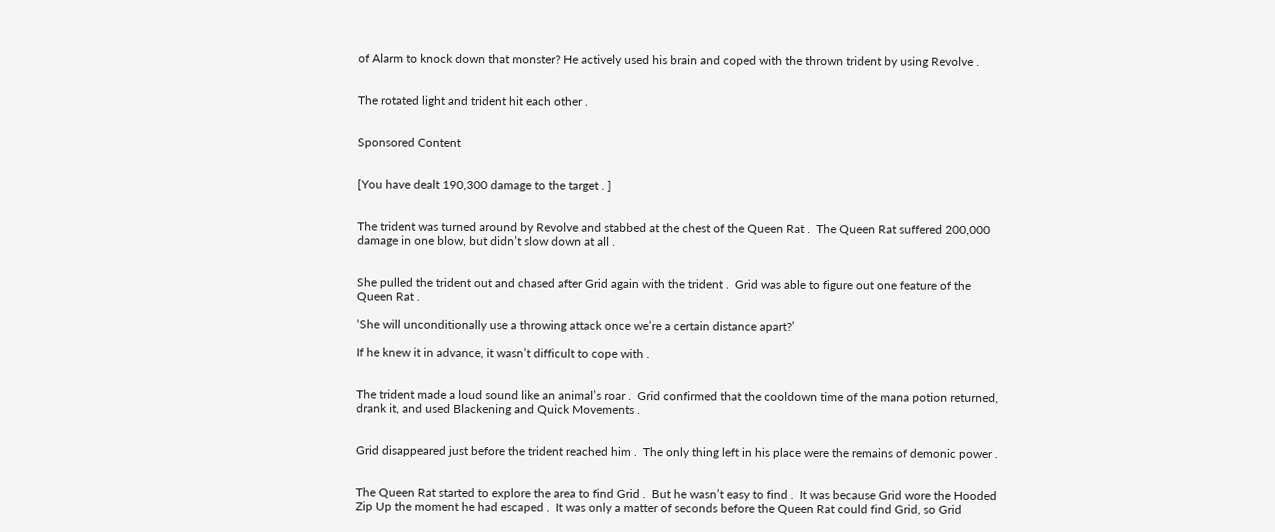of Alarm to knock down that monster? He actively used his brain and coped with the thrown trident by using Revolve .


The rotated light and trident hit each other .


Sponsored Content


[You have dealt 190,300 damage to the target . ]


The trident was turned around by Revolve and stabbed at the chest of the Queen Rat .  The Queen Rat suffered 200,000 damage in one blow, but didn’t slow down at all .


She pulled the trident out and chased after Grid again with the trident .  Grid was able to figure out one feature of the Queen Rat .

‘She will unconditionally use a throwing attack once we’re a certain distance apart?’

If he knew it in advance, it wasn’t difficult to cope with .


The trident made a loud sound like an animal’s roar .  Grid confirmed that the cooldown time of the mana potion returned, drank it, and used Blackening and Quick Movements .


Grid disappeared just before the trident reached him .  The only thing left in his place were the remains of demonic power .


The Queen Rat started to explore the area to find Grid .  But he wasn’t easy to find .  It was because Grid wore the Hooded Zip Up the moment he had escaped .  It was only a matter of seconds before the Queen Rat could find Grid, so Grid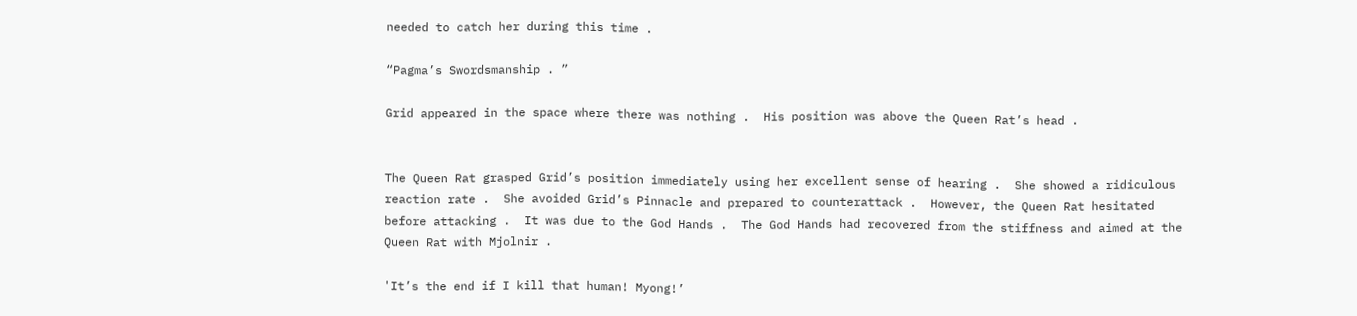needed to catch her during this time .

“Pagma’s Swordsmanship . ”

Grid appeared in the space where there was nothing .  His position was above the Queen Rat’s head .


The Queen Rat grasped Grid’s position immediately using her excellent sense of hearing .  She showed a ridiculous reaction rate .  She avoided Grid’s Pinnacle and prepared to counterattack .  However, the Queen Rat hesitated before attacking .  It was due to the God Hands .  The God Hands had recovered from the stiffness and aimed at the Queen Rat with Mjolnir .

'It’s the end if I kill that human! Myong!’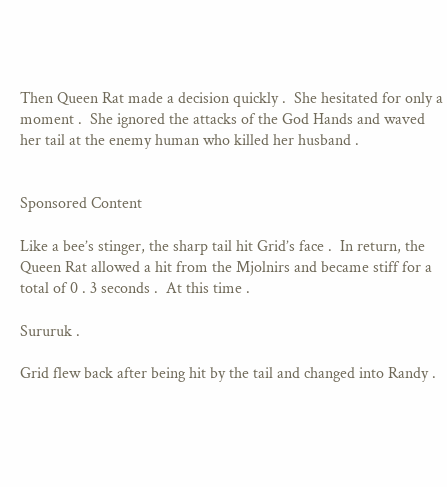Then Queen Rat made a decision quickly .  She hesitated for only a moment .  She ignored the attacks of the God Hands and waved her tail at the enemy human who killed her husband .


Sponsored Content

Like a bee’s stinger, the sharp tail hit Grid’s face .  In return, the Queen Rat allowed a hit from the Mjolnirs and became stiff for a total of 0 . 3 seconds .  At this time .

Sururuk .

Grid flew back after being hit by the tail and changed into Randy .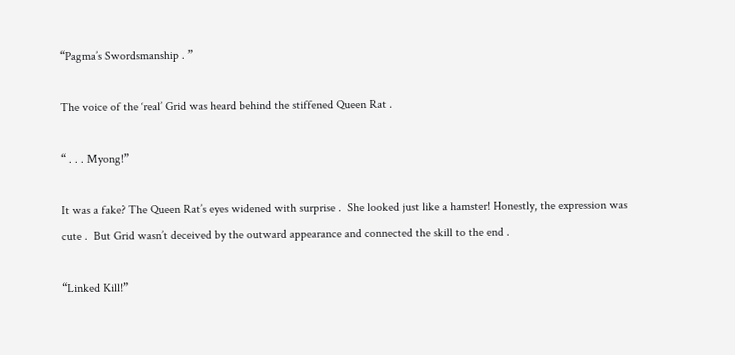“Pagma’s Swordsmanship . ”

The voice of the ‘real’ Grid was heard behind the stiffened Queen Rat .

“ . . . Myong!”

It was a fake? The Queen Rat’s eyes widened with surprise .  She looked just like a hamster! Honestly, the expression was cute .  But Grid wasn’t deceived by the outward appearance and connected the skill to the end .

“Linked Kill!”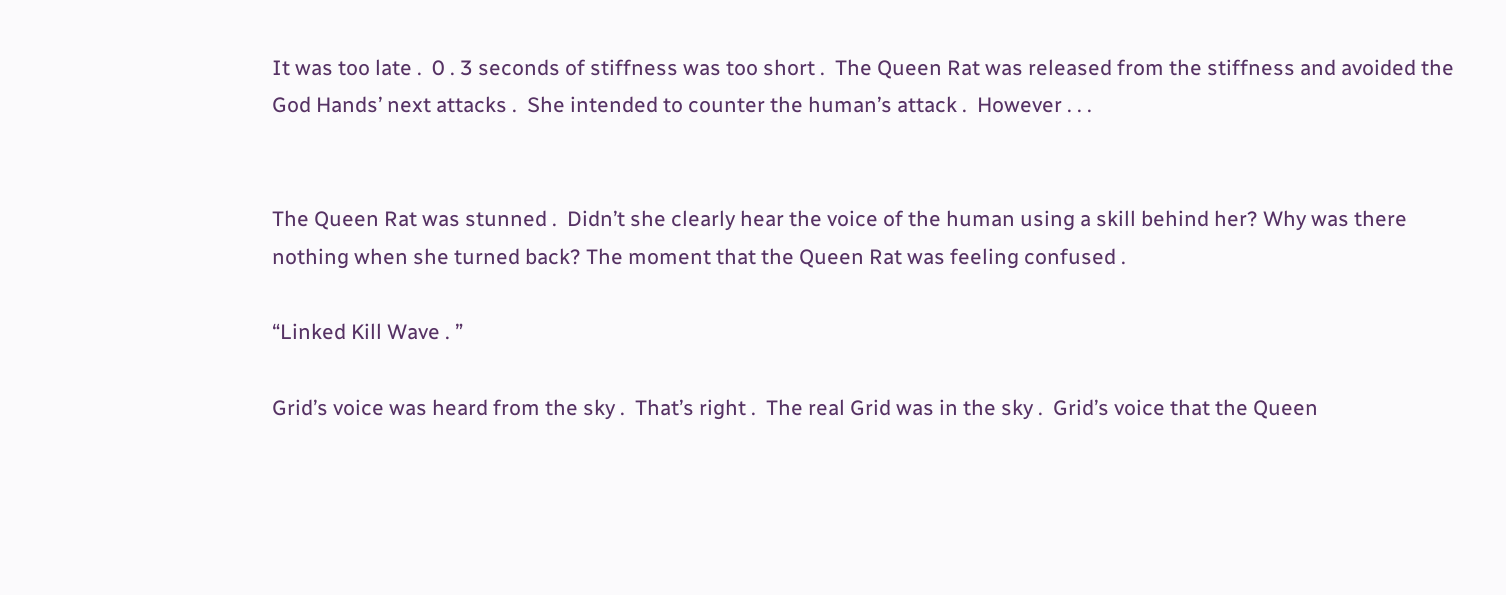It was too late .  0 . 3 seconds of stiffness was too short .  The Queen Rat was released from the stiffness and avoided the God Hands’ next attacks .  She intended to counter the human’s attack .  However . . .


The Queen Rat was stunned .  Didn’t she clearly hear the voice of the human using a skill behind her? Why was there nothing when she turned back? The moment that the Queen Rat was feeling confused .

“Linked Kill Wave . ”

Grid’s voice was heard from the sky .  That’s right .  The real Grid was in the sky .  Grid’s voice that the Queen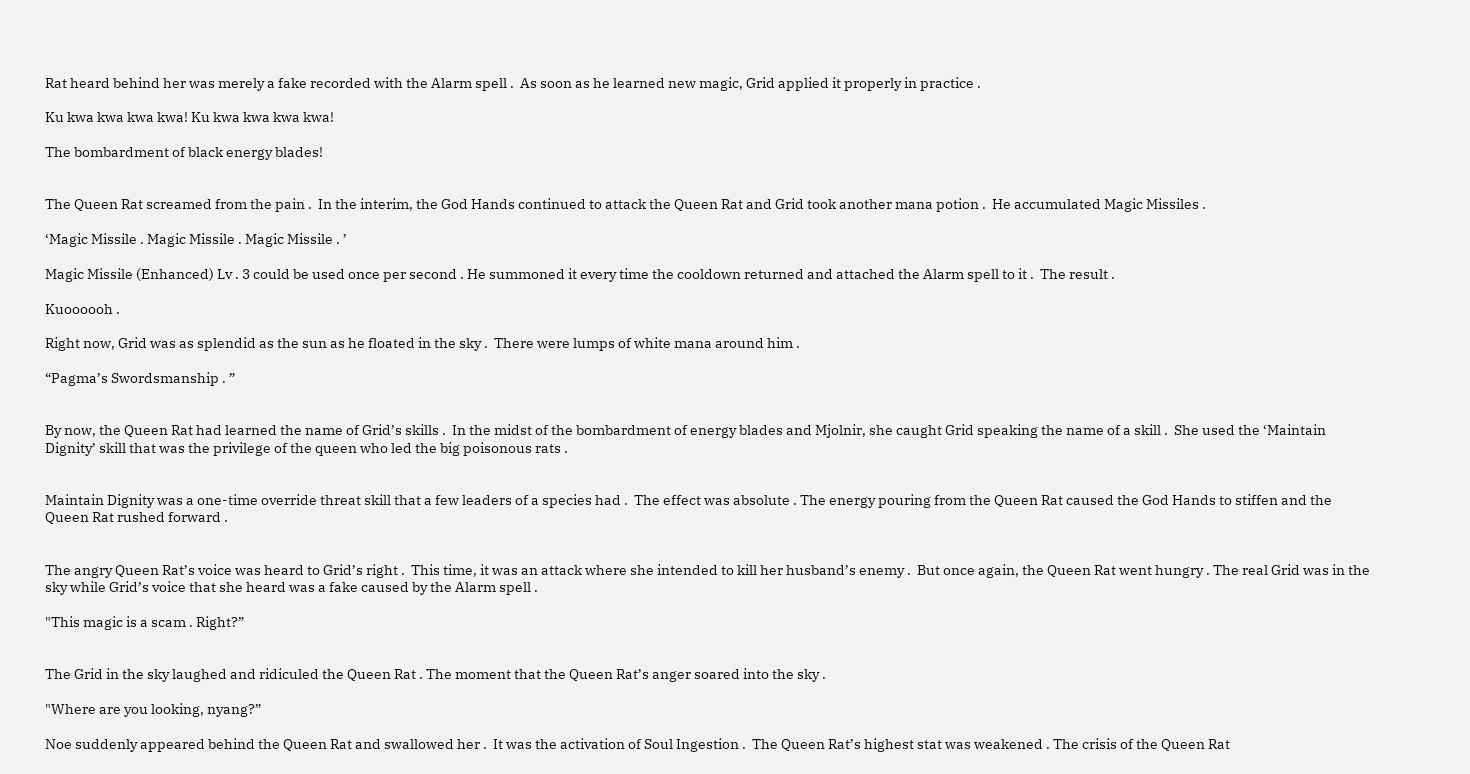Rat heard behind her was merely a fake recorded with the Alarm spell .  As soon as he learned new magic, Grid applied it properly in practice .

Ku kwa kwa kwa kwa! Ku kwa kwa kwa kwa!

The bombardment of black energy blades!


The Queen Rat screamed from the pain .  In the interim, the God Hands continued to attack the Queen Rat and Grid took another mana potion .  He accumulated Magic Missiles .

‘Magic Missile . Magic Missile . Magic Missile . ’

Magic Missile (Enhanced) Lv . 3 could be used once per second . He summoned it every time the cooldown returned and attached the Alarm spell to it .  The result .

Kuoooooh .

Right now, Grid was as splendid as the sun as he floated in the sky .  There were lumps of white mana around him .

“Pagma’s Swordsmanship . ”


By now, the Queen Rat had learned the name of Grid’s skills .  In the midst of the bombardment of energy blades and Mjolnir, she caught Grid speaking the name of a skill .  She used the ‘Maintain Dignity’ skill that was the privilege of the queen who led the big poisonous rats .


Maintain Dignity was a one-time override threat skill that a few leaders of a species had .  The effect was absolute . The energy pouring from the Queen Rat caused the God Hands to stiffen and the Queen Rat rushed forward .


The angry Queen Rat’s voice was heard to Grid’s right .  This time, it was an attack where she intended to kill her husband’s enemy .  But once again, the Queen Rat went hungry . The real Grid was in the sky while Grid’s voice that she heard was a fake caused by the Alarm spell .

"This magic is a scam . Right?”


The Grid in the sky laughed and ridiculed the Queen Rat . The moment that the Queen Rat’s anger soared into the sky .

"Where are you looking, nyang?”

Noe suddenly appeared behind the Queen Rat and swallowed her .  It was the activation of Soul Ingestion .  The Queen Rat’s highest stat was weakened . The crisis of the Queen Rat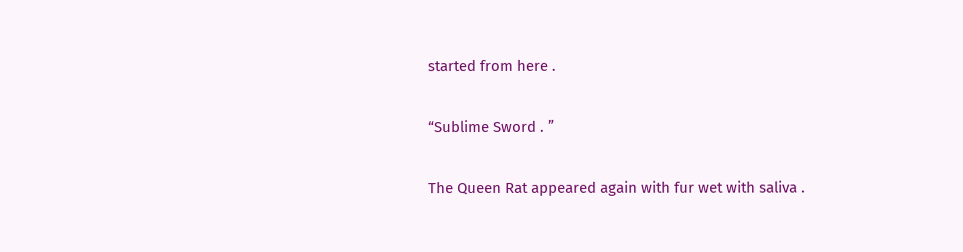started from here .

“Sublime Sword . ”

The Queen Rat appeared again with fur wet with saliva .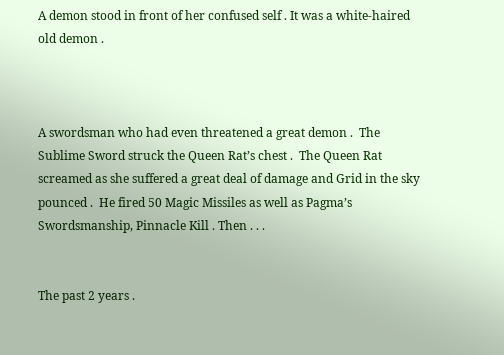A demon stood in front of her confused self . It was a white-haired old demon .



A swordsman who had even threatened a great demon .  The Sublime Sword struck the Queen Rat’s chest .  The Queen Rat screamed as she suffered a great deal of damage and Grid in the sky pounced .  He fired 50 Magic Missiles as well as Pagma’s Swordsmanship, Pinnacle Kill . Then . . .


The past 2 years .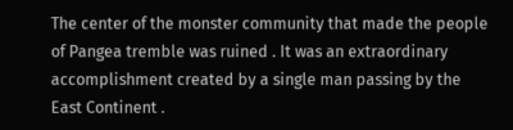The center of the monster community that made the people of Pangea tremble was ruined . It was an extraordinary accomplishment created by a single man passing by the East Continent .